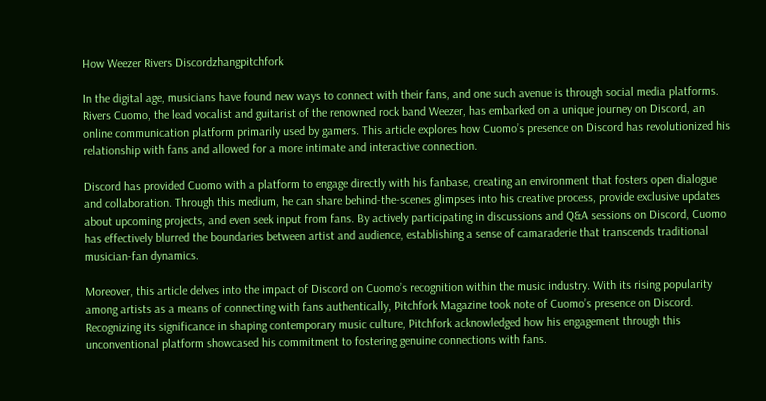How Weezer Rivers Discordzhangpitchfork

In the digital age, musicians have found new ways to connect with their fans, and one such avenue is through social media platforms. Rivers Cuomo, the lead vocalist and guitarist of the renowned rock band Weezer, has embarked on a unique journey on Discord, an online communication platform primarily used by gamers. This article explores how Cuomo’s presence on Discord has revolutionized his relationship with fans and allowed for a more intimate and interactive connection.

Discord has provided Cuomo with a platform to engage directly with his fanbase, creating an environment that fosters open dialogue and collaboration. Through this medium, he can share behind-the-scenes glimpses into his creative process, provide exclusive updates about upcoming projects, and even seek input from fans. By actively participating in discussions and Q&A sessions on Discord, Cuomo has effectively blurred the boundaries between artist and audience, establishing a sense of camaraderie that transcends traditional musician-fan dynamics.

Moreover, this article delves into the impact of Discord on Cuomo’s recognition within the music industry. With its rising popularity among artists as a means of connecting with fans authentically, Pitchfork Magazine took note of Cuomo’s presence on Discord. Recognizing its significance in shaping contemporary music culture, Pitchfork acknowledged how his engagement through this unconventional platform showcased his commitment to fostering genuine connections with fans.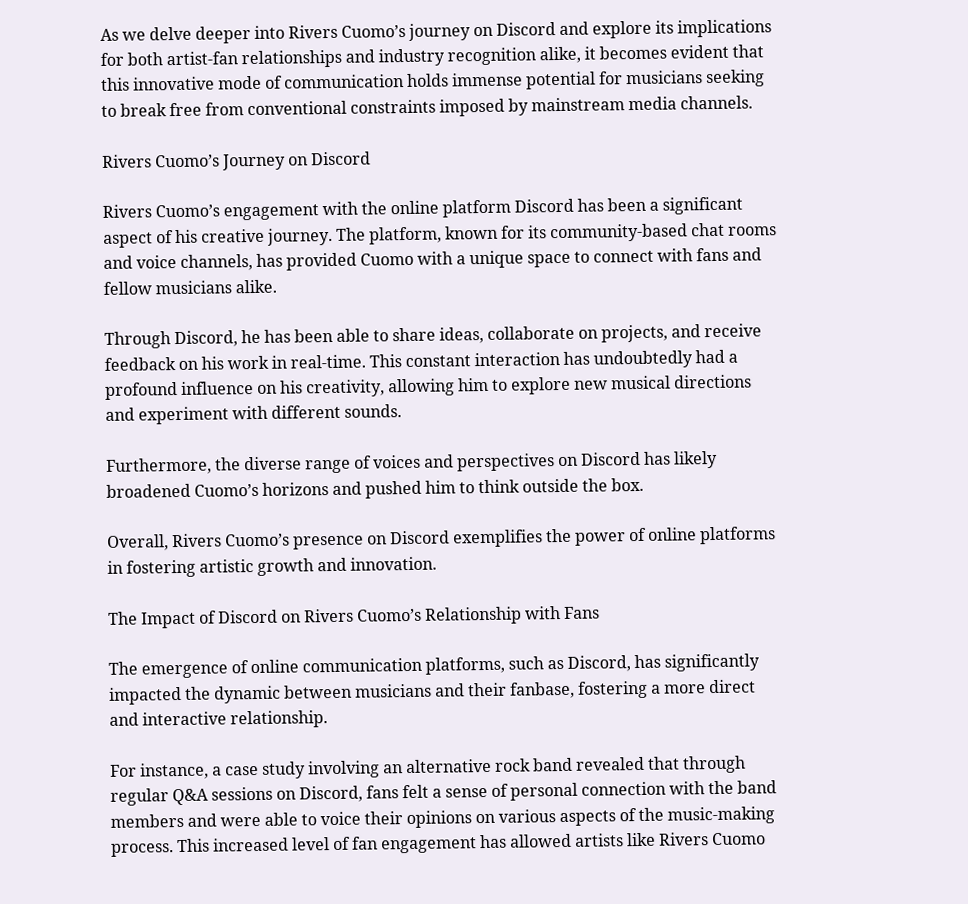As we delve deeper into Rivers Cuomo’s journey on Discord and explore its implications for both artist-fan relationships and industry recognition alike, it becomes evident that this innovative mode of communication holds immense potential for musicians seeking to break free from conventional constraints imposed by mainstream media channels.

Rivers Cuomo’s Journey on Discord

Rivers Cuomo’s engagement with the online platform Discord has been a significant aspect of his creative journey. The platform, known for its community-based chat rooms and voice channels, has provided Cuomo with a unique space to connect with fans and fellow musicians alike.

Through Discord, he has been able to share ideas, collaborate on projects, and receive feedback on his work in real-time. This constant interaction has undoubtedly had a profound influence on his creativity, allowing him to explore new musical directions and experiment with different sounds.

Furthermore, the diverse range of voices and perspectives on Discord has likely broadened Cuomo’s horizons and pushed him to think outside the box.

Overall, Rivers Cuomo’s presence on Discord exemplifies the power of online platforms in fostering artistic growth and innovation.

The Impact of Discord on Rivers Cuomo’s Relationship with Fans

The emergence of online communication platforms, such as Discord, has significantly impacted the dynamic between musicians and their fanbase, fostering a more direct and interactive relationship.

For instance, a case study involving an alternative rock band revealed that through regular Q&A sessions on Discord, fans felt a sense of personal connection with the band members and were able to voice their opinions on various aspects of the music-making process. This increased level of fan engagement has allowed artists like Rivers Cuomo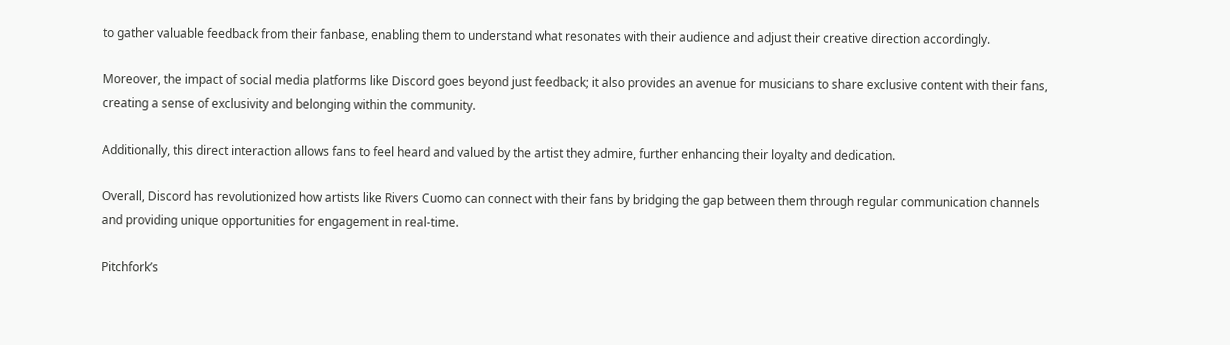to gather valuable feedback from their fanbase, enabling them to understand what resonates with their audience and adjust their creative direction accordingly.

Moreover, the impact of social media platforms like Discord goes beyond just feedback; it also provides an avenue for musicians to share exclusive content with their fans, creating a sense of exclusivity and belonging within the community.

Additionally, this direct interaction allows fans to feel heard and valued by the artist they admire, further enhancing their loyalty and dedication.

Overall, Discord has revolutionized how artists like Rivers Cuomo can connect with their fans by bridging the gap between them through regular communication channels and providing unique opportunities for engagement in real-time.

Pitchfork’s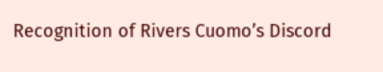Recognition of Rivers Cuomo’s Discord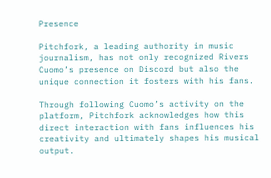Presence

Pitchfork, a leading authority in music journalism, has not only recognized Rivers Cuomo’s presence on Discord but also the unique connection it fosters with his fans.

Through following Cuomo’s activity on the platform, Pitchfork acknowledges how this direct interaction with fans influences his creativity and ultimately shapes his musical output.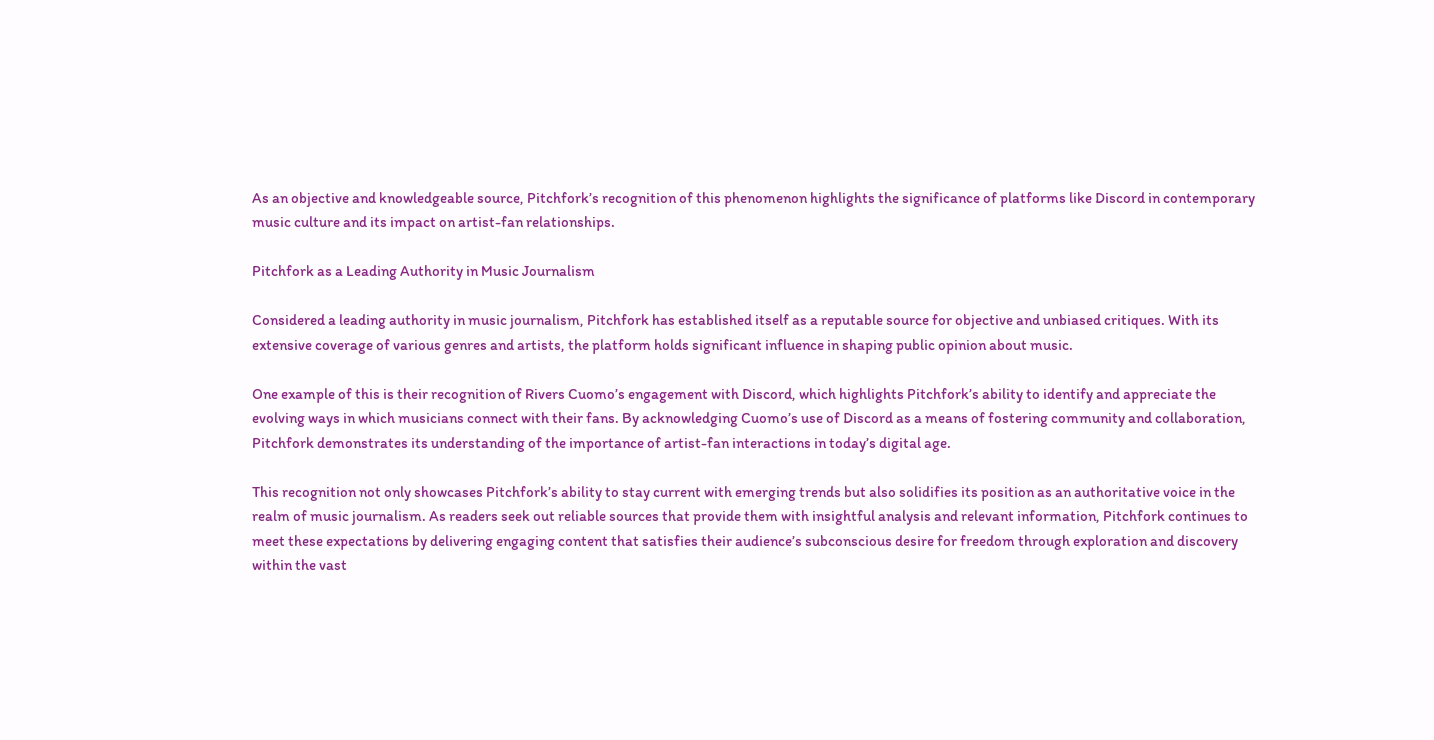As an objective and knowledgeable source, Pitchfork’s recognition of this phenomenon highlights the significance of platforms like Discord in contemporary music culture and its impact on artist-fan relationships.

Pitchfork as a Leading Authority in Music Journalism

Considered a leading authority in music journalism, Pitchfork has established itself as a reputable source for objective and unbiased critiques. With its extensive coverage of various genres and artists, the platform holds significant influence in shaping public opinion about music.

One example of this is their recognition of Rivers Cuomo’s engagement with Discord, which highlights Pitchfork’s ability to identify and appreciate the evolving ways in which musicians connect with their fans. By acknowledging Cuomo’s use of Discord as a means of fostering community and collaboration, Pitchfork demonstrates its understanding of the importance of artist-fan interactions in today’s digital age.

This recognition not only showcases Pitchfork’s ability to stay current with emerging trends but also solidifies its position as an authoritative voice in the realm of music journalism. As readers seek out reliable sources that provide them with insightful analysis and relevant information, Pitchfork continues to meet these expectations by delivering engaging content that satisfies their audience’s subconscious desire for freedom through exploration and discovery within the vast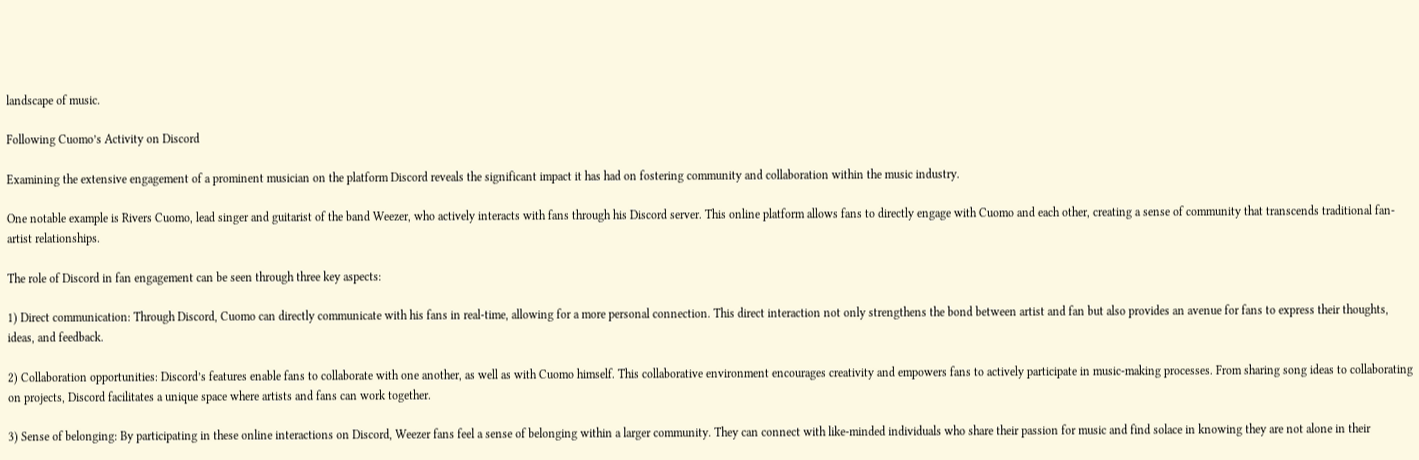landscape of music.

Following Cuomo’s Activity on Discord

Examining the extensive engagement of a prominent musician on the platform Discord reveals the significant impact it has had on fostering community and collaboration within the music industry.

One notable example is Rivers Cuomo, lead singer and guitarist of the band Weezer, who actively interacts with fans through his Discord server. This online platform allows fans to directly engage with Cuomo and each other, creating a sense of community that transcends traditional fan-artist relationships.

The role of Discord in fan engagement can be seen through three key aspects:

1) Direct communication: Through Discord, Cuomo can directly communicate with his fans in real-time, allowing for a more personal connection. This direct interaction not only strengthens the bond between artist and fan but also provides an avenue for fans to express their thoughts, ideas, and feedback.

2) Collaboration opportunities: Discord’s features enable fans to collaborate with one another, as well as with Cuomo himself. This collaborative environment encourages creativity and empowers fans to actively participate in music-making processes. From sharing song ideas to collaborating on projects, Discord facilitates a unique space where artists and fans can work together.

3) Sense of belonging: By participating in these online interactions on Discord, Weezer fans feel a sense of belonging within a larger community. They can connect with like-minded individuals who share their passion for music and find solace in knowing they are not alone in their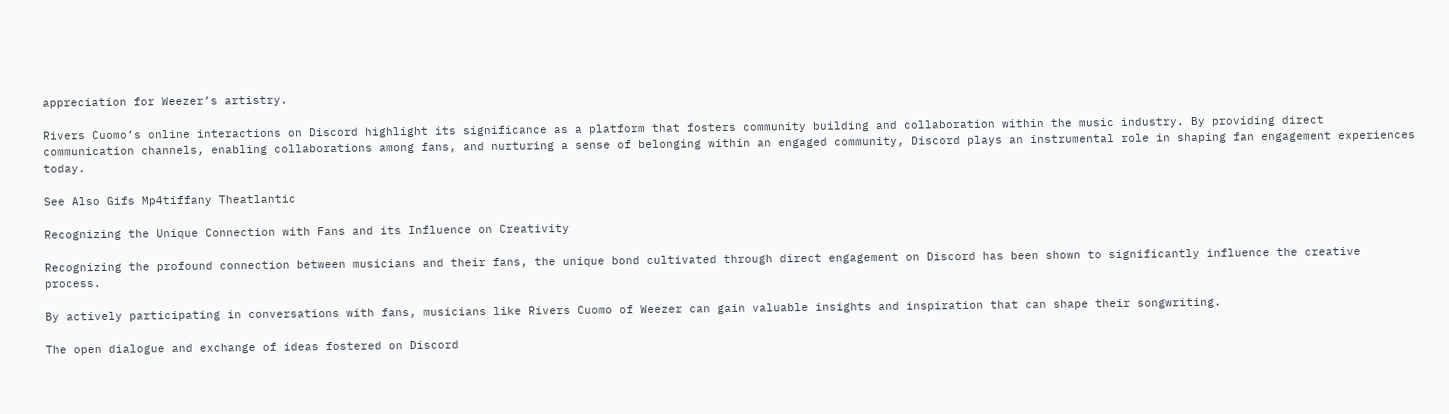appreciation for Weezer’s artistry.

Rivers Cuomo’s online interactions on Discord highlight its significance as a platform that fosters community building and collaboration within the music industry. By providing direct communication channels, enabling collaborations among fans, and nurturing a sense of belonging within an engaged community, Discord plays an instrumental role in shaping fan engagement experiences today.

See Also Gifs Mp4tiffany Theatlantic

Recognizing the Unique Connection with Fans and its Influence on Creativity

Recognizing the profound connection between musicians and their fans, the unique bond cultivated through direct engagement on Discord has been shown to significantly influence the creative process.

By actively participating in conversations with fans, musicians like Rivers Cuomo of Weezer can gain valuable insights and inspiration that can shape their songwriting.

The open dialogue and exchange of ideas fostered on Discord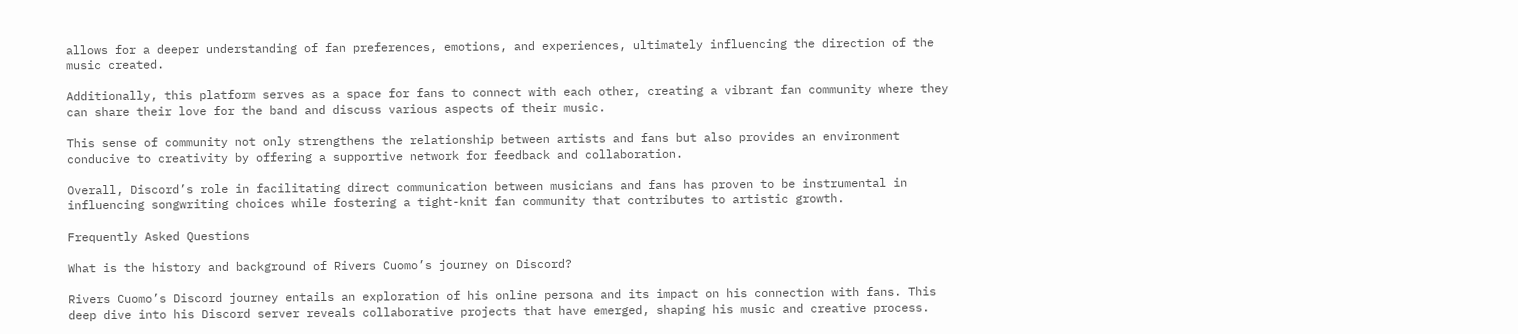allows for a deeper understanding of fan preferences, emotions, and experiences, ultimately influencing the direction of the music created.

Additionally, this platform serves as a space for fans to connect with each other, creating a vibrant fan community where they can share their love for the band and discuss various aspects of their music.

This sense of community not only strengthens the relationship between artists and fans but also provides an environment conducive to creativity by offering a supportive network for feedback and collaboration.

Overall, Discord’s role in facilitating direct communication between musicians and fans has proven to be instrumental in influencing songwriting choices while fostering a tight-knit fan community that contributes to artistic growth.

Frequently Asked Questions

What is the history and background of Rivers Cuomo’s journey on Discord?

Rivers Cuomo’s Discord journey entails an exploration of his online persona and its impact on his connection with fans. This deep dive into his Discord server reveals collaborative projects that have emerged, shaping his music and creative process.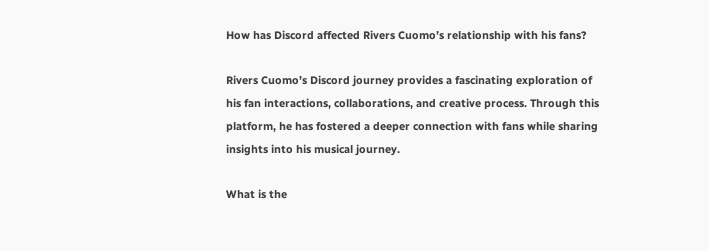How has Discord affected Rivers Cuomo’s relationship with his fans?

Rivers Cuomo’s Discord journey provides a fascinating exploration of his fan interactions, collaborations, and creative process. Through this platform, he has fostered a deeper connection with fans while sharing insights into his musical journey.

What is the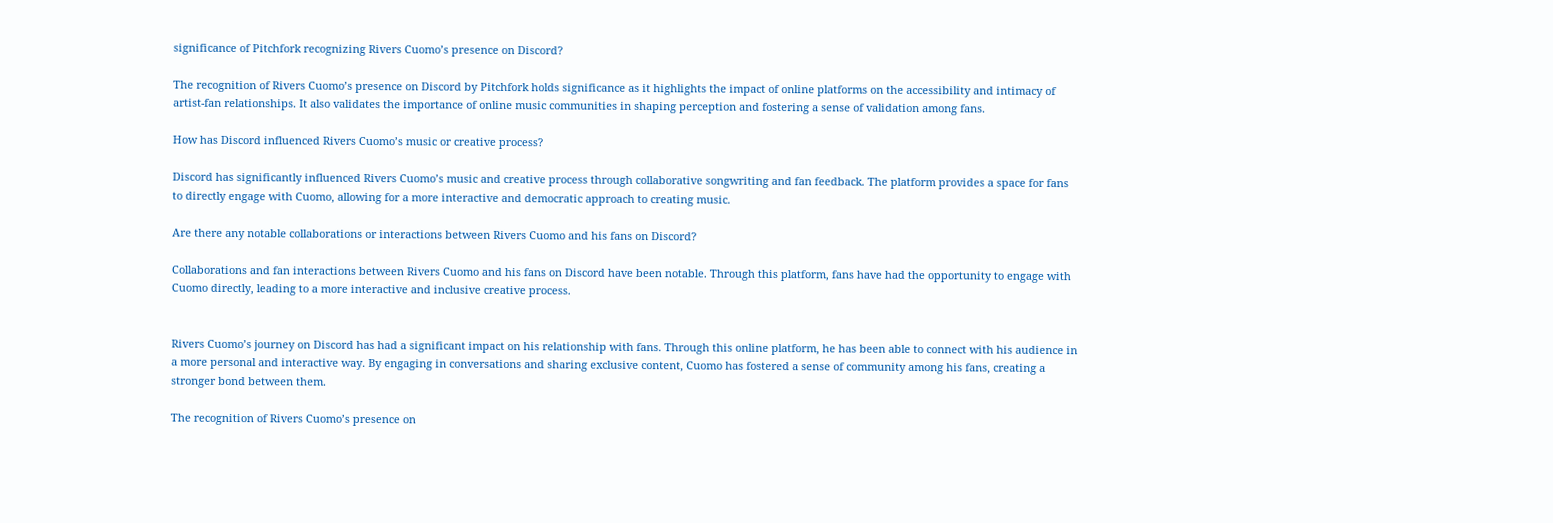significance of Pitchfork recognizing Rivers Cuomo’s presence on Discord?

The recognition of Rivers Cuomo’s presence on Discord by Pitchfork holds significance as it highlights the impact of online platforms on the accessibility and intimacy of artist-fan relationships. It also validates the importance of online music communities in shaping perception and fostering a sense of validation among fans.

How has Discord influenced Rivers Cuomo’s music or creative process?

Discord has significantly influenced Rivers Cuomo’s music and creative process through collaborative songwriting and fan feedback. The platform provides a space for fans to directly engage with Cuomo, allowing for a more interactive and democratic approach to creating music.

Are there any notable collaborations or interactions between Rivers Cuomo and his fans on Discord?

Collaborations and fan interactions between Rivers Cuomo and his fans on Discord have been notable. Through this platform, fans have had the opportunity to engage with Cuomo directly, leading to a more interactive and inclusive creative process.


Rivers Cuomo’s journey on Discord has had a significant impact on his relationship with fans. Through this online platform, he has been able to connect with his audience in a more personal and interactive way. By engaging in conversations and sharing exclusive content, Cuomo has fostered a sense of community among his fans, creating a stronger bond between them.

The recognition of Rivers Cuomo’s presence on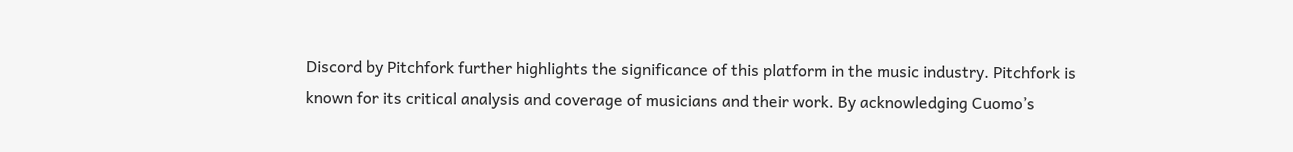Discord by Pitchfork further highlights the significance of this platform in the music industry. Pitchfork is known for its critical analysis and coverage of musicians and their work. By acknowledging Cuomo’s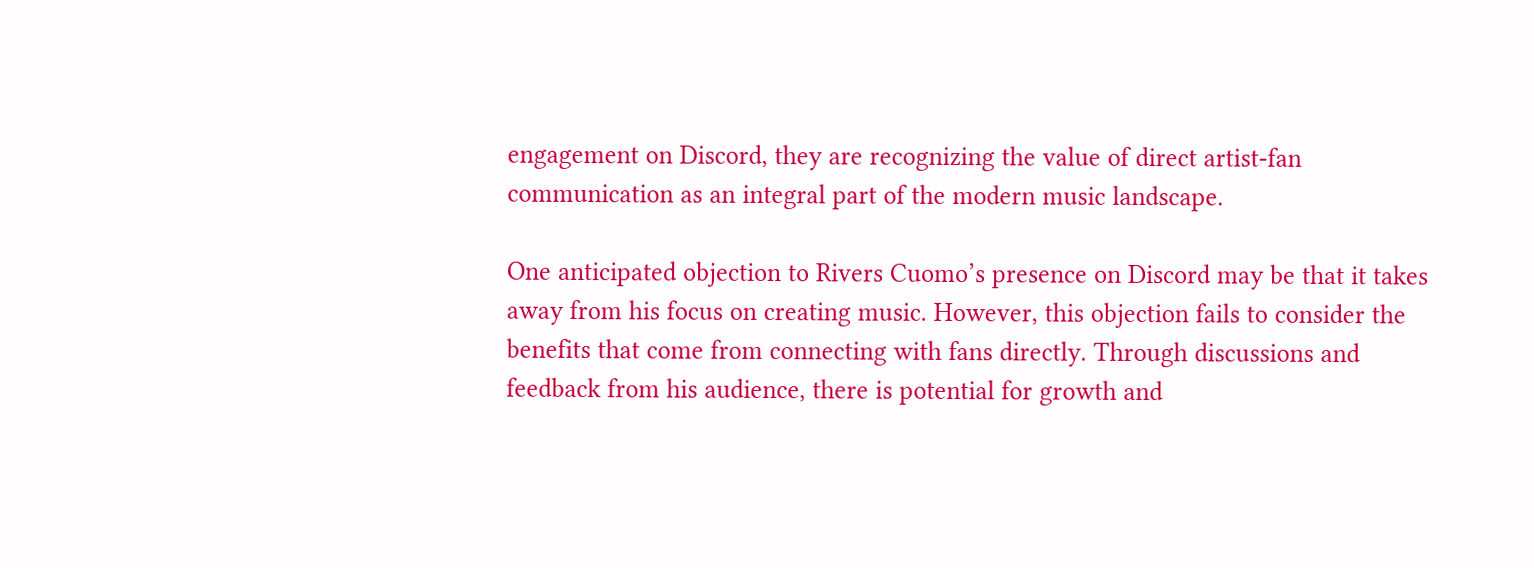engagement on Discord, they are recognizing the value of direct artist-fan communication as an integral part of the modern music landscape.

One anticipated objection to Rivers Cuomo’s presence on Discord may be that it takes away from his focus on creating music. However, this objection fails to consider the benefits that come from connecting with fans directly. Through discussions and feedback from his audience, there is potential for growth and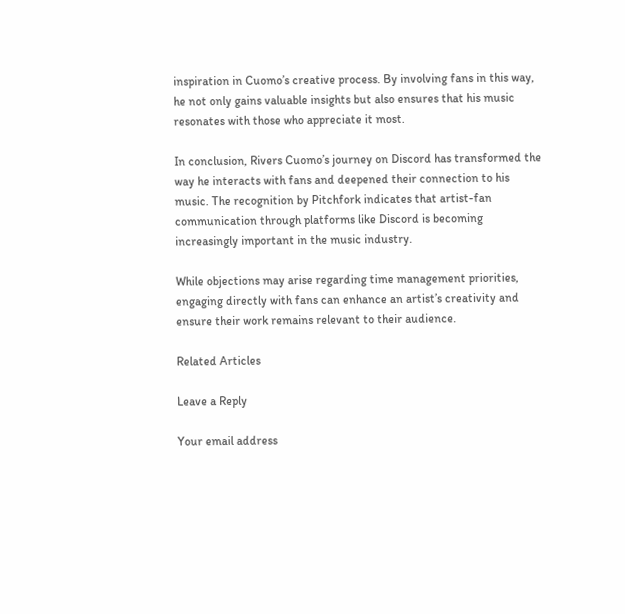inspiration in Cuomo’s creative process. By involving fans in this way, he not only gains valuable insights but also ensures that his music resonates with those who appreciate it most.

In conclusion, Rivers Cuomo’s journey on Discord has transformed the way he interacts with fans and deepened their connection to his music. The recognition by Pitchfork indicates that artist-fan communication through platforms like Discord is becoming increasingly important in the music industry.

While objections may arise regarding time management priorities, engaging directly with fans can enhance an artist’s creativity and ensure their work remains relevant to their audience.

Related Articles

Leave a Reply

Your email address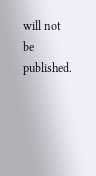will not be published.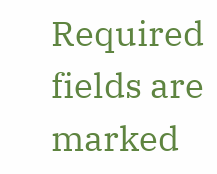Required fields are marked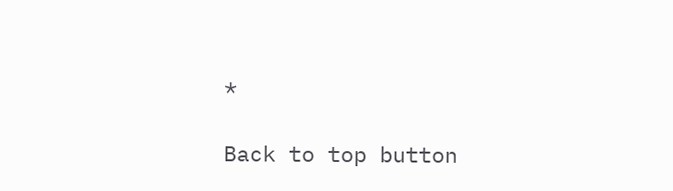*

Back to top button